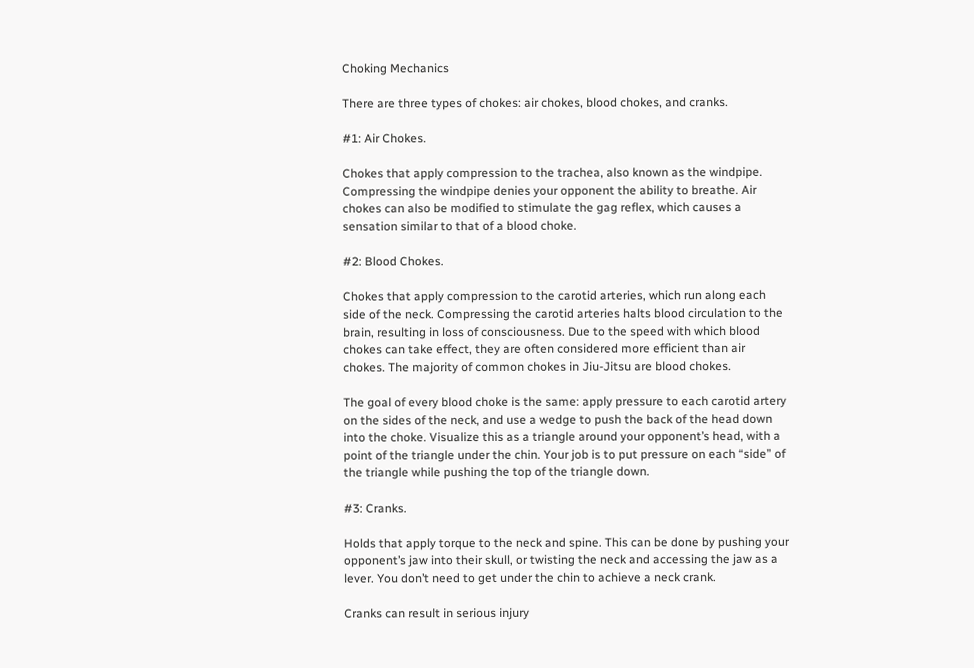Choking Mechanics

There are three types of chokes: air chokes, blood chokes, and cranks.

#1: Air Chokes.

Chokes that apply compression to the trachea, also known as the windpipe. Compressing the windpipe denies your opponent the ability to breathe. Air chokes can also be modified to stimulate the gag reflex, which causes a sensation similar to that of a blood choke.

#2: Blood Chokes.

Chokes that apply compression to the carotid arteries, which run along each side of the neck. Compressing the carotid arteries halts blood circulation to the brain, resulting in loss of consciousness. Due to the speed with which blood chokes can take effect, they are often considered more efficient than air chokes. The majority of common chokes in Jiu-Jitsu are blood chokes.

The goal of every blood choke is the same: apply pressure to each carotid artery on the sides of the neck, and use a wedge to push the back of the head down into the choke. Visualize this as a triangle around your opponent’s head, with a point of the triangle under the chin. Your job is to put pressure on each “side” of the triangle while pushing the top of the triangle down.

#3: Cranks.

Holds that apply torque to the neck and spine. This can be done by pushing your opponent’s jaw into their skull, or twisting the neck and accessing the jaw as a lever. You don’t need to get under the chin to achieve a neck crank.

Cranks can result in serious injury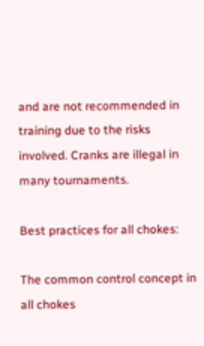and are not recommended in training due to the risks involved. Cranks are illegal in many tournaments.

Best practices for all chokes:

The common control concept in all chokes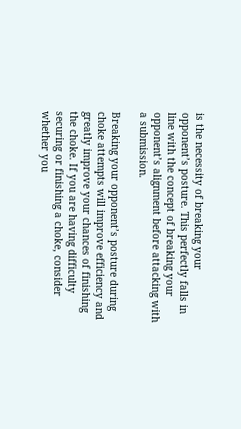is the necessity of breaking your opponent’s posture. This perfectly falls in line with the concept of breaking your opponent’s alignment before attacking with a submission.

Breaking your opponent’s posture during choke attempts will improve efficiency and greatly improve your chances of finishing the choke. If you are having difficulty securing or finishing a choke, consider whether you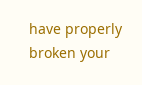have properly broken your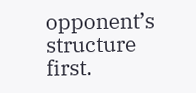opponent’s structure first.